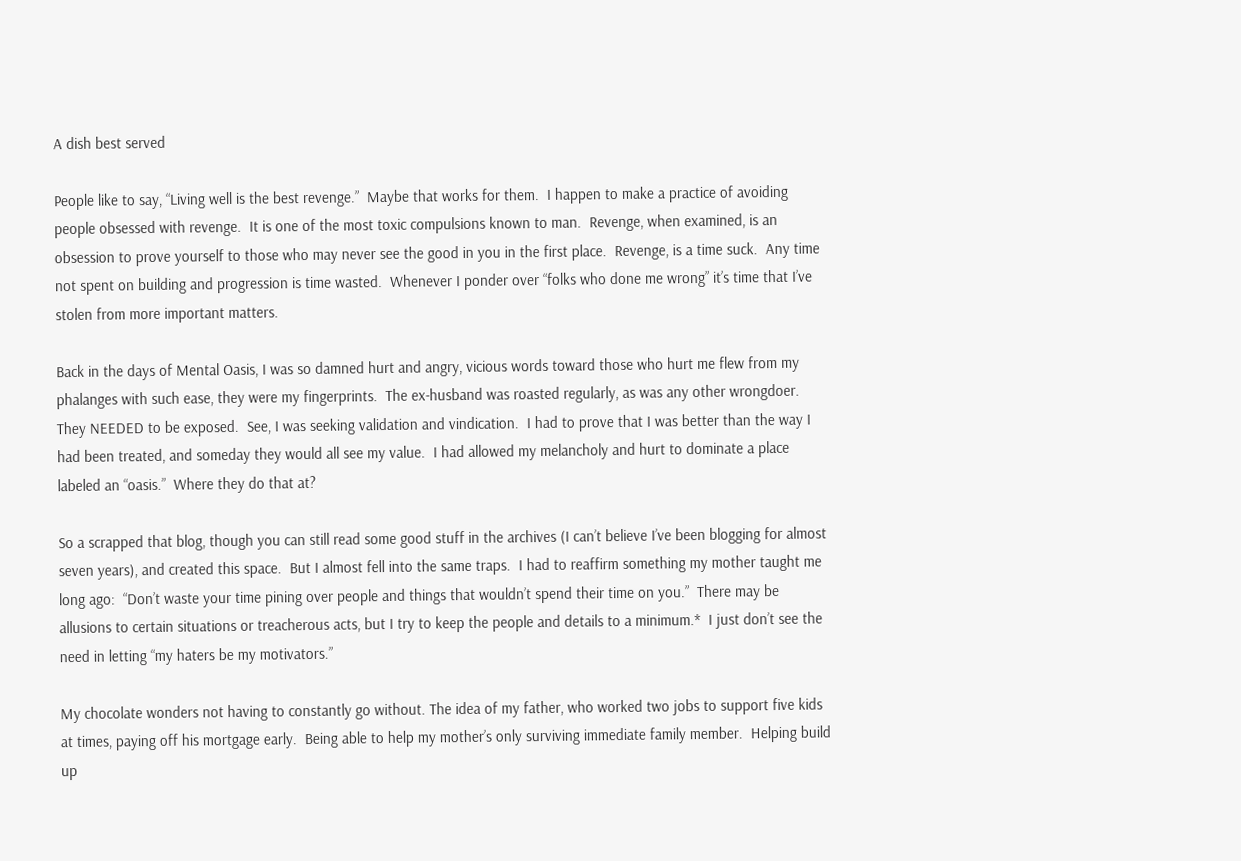A dish best served

People like to say, “Living well is the best revenge.”  Maybe that works for them.  I happen to make a practice of avoiding people obsessed with revenge.  It is one of the most toxic compulsions known to man.  Revenge, when examined, is an obsession to prove yourself to those who may never see the good in you in the first place.  Revenge, is a time suck.  Any time not spent on building and progression is time wasted.  Whenever I ponder over “folks who done me wrong” it’s time that I’ve stolen from more important matters.

Back in the days of Mental Oasis, I was so damned hurt and angry, vicious words toward those who hurt me flew from my phalanges with such ease, they were my fingerprints.  The ex-husband was roasted regularly, as was any other wrongdoer.  They NEEDED to be exposed.  See, I was seeking validation and vindication.  I had to prove that I was better than the way I had been treated, and someday they would all see my value.  I had allowed my melancholy and hurt to dominate a place labeled an “oasis.”  Where they do that at?

So a scrapped that blog, though you can still read some good stuff in the archives (I can’t believe I’ve been blogging for almost seven years), and created this space.  But I almost fell into the same traps.  I had to reaffirm something my mother taught me long ago:  “Don’t waste your time pining over people and things that wouldn’t spend their time on you.”  There may be allusions to certain situations or treacherous acts, but I try to keep the people and details to a minimum.*  I just don’t see the need in letting “my haters be my motivators.”

My chocolate wonders not having to constantly go without. The idea of my father, who worked two jobs to support five kids at times, paying off his mortgage early.  Being able to help my mother’s only surviving immediate family member.  Helping build up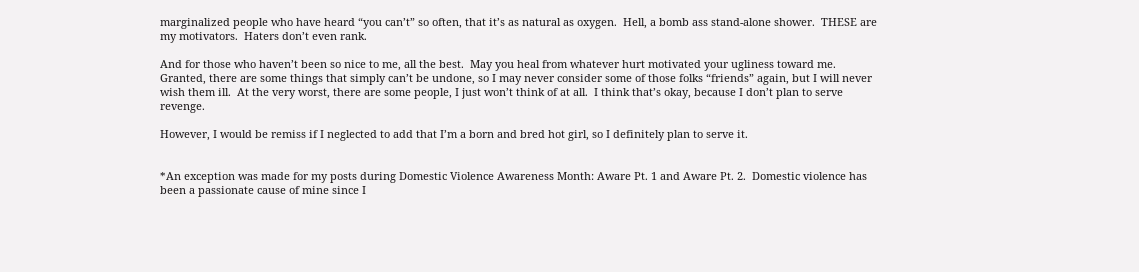marginalized people who have heard “you can’t” so often, that it’s as natural as oxygen.  Hell, a bomb ass stand-alone shower.  THESE are my motivators.  Haters don’t even rank.

And for those who haven’t been so nice to me, all the best.  May you heal from whatever hurt motivated your ugliness toward me.  Granted, there are some things that simply can’t be undone, so I may never consider some of those folks “friends” again, but I will never wish them ill.  At the very worst, there are some people, I just won’t think of at all.  I think that’s okay, because I don’t plan to serve revenge.

However, I would be remiss if I neglected to add that I’m a born and bred hot girl, so I definitely plan to serve it.


*An exception was made for my posts during Domestic Violence Awareness Month: Aware Pt. 1 and Aware Pt. 2.  Domestic violence has been a passionate cause of mine since I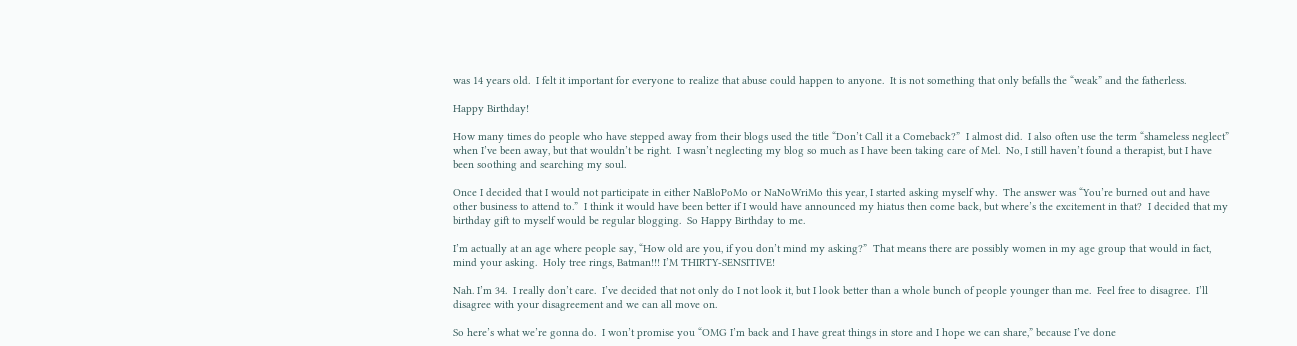was 14 years old.  I felt it important for everyone to realize that abuse could happen to anyone.  It is not something that only befalls the “weak” and the fatherless.

Happy Birthday!

How many times do people who have stepped away from their blogs used the title “Don’t Call it a Comeback?”  I almost did.  I also often use the term “shameless neglect” when I’ve been away, but that wouldn’t be right.  I wasn’t neglecting my blog so much as I have been taking care of Mel.  No, I still haven’t found a therapist, but I have been soothing and searching my soul.

Once I decided that I would not participate in either NaBloPoMo or NaNoWriMo this year, I started asking myself why.  The answer was “You’re burned out and have other business to attend to.”  I think it would have been better if I would have announced my hiatus then come back, but where’s the excitement in that?  I decided that my birthday gift to myself would be regular blogging.  So Happy Birthday to me.

I’m actually at an age where people say, “How old are you, if you don’t mind my asking?”  That means there are possibly women in my age group that would in fact, mind your asking.  Holy tree rings, Batman!!! I’M THIRTY-SENSITIVE!

Nah. I’m 34.  I really don’t care.  I’ve decided that not only do I not look it, but I look better than a whole bunch of people younger than me.  Feel free to disagree.  I’ll disagree with your disagreement and we can all move on.

So here’s what we’re gonna do.  I won’t promise you “OMG I’m back and I have great things in store and I hope we can share,” because I’ve done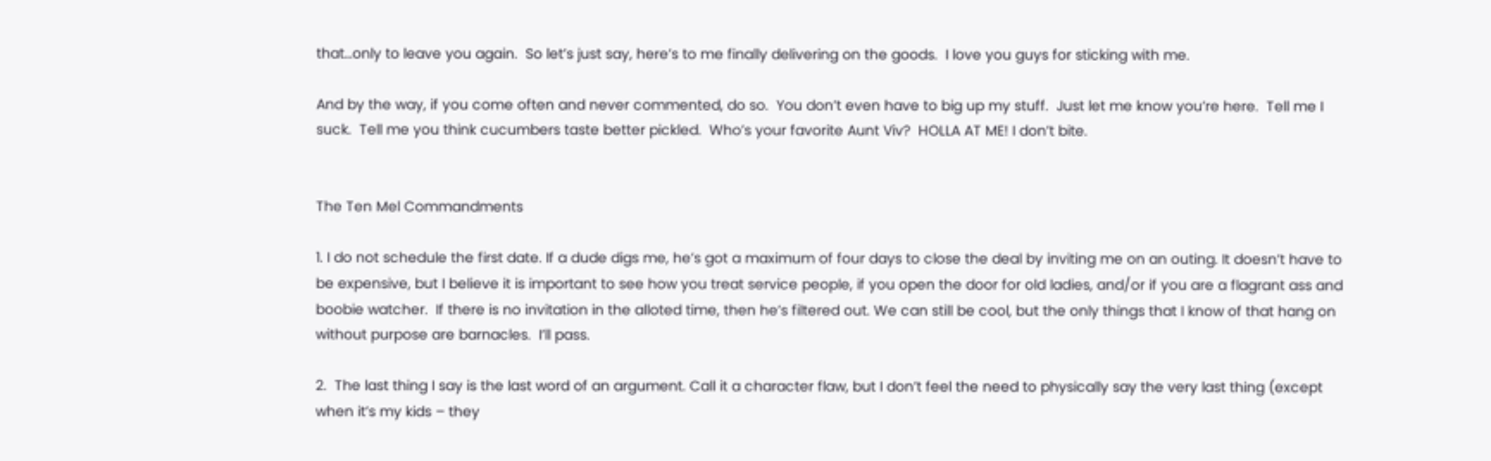that…only to leave you again.  So let’s just say, here’s to me finally delivering on the goods.  I love you guys for sticking with me.

And by the way, if you come often and never commented, do so.  You don’t even have to big up my stuff.  Just let me know you’re here.  Tell me I suck.  Tell me you think cucumbers taste better pickled.  Who’s your favorite Aunt Viv?  HOLLA AT ME! I don’t bite.


The Ten Mel Commandments

1. I do not schedule the first date. If a dude digs me, he’s got a maximum of four days to close the deal by inviting me on an outing. It doesn’t have to be expensive, but I believe it is important to see how you treat service people, if you open the door for old ladies, and/or if you are a flagrant ass and boobie watcher.  If there is no invitation in the alloted time, then he’s filtered out. We can still be cool, but the only things that I know of that hang on without purpose are barnacles.  I’ll pass.

2.  The last thing I say is the last word of an argument. Call it a character flaw, but I don’t feel the need to physically say the very last thing (except when it’s my kids – they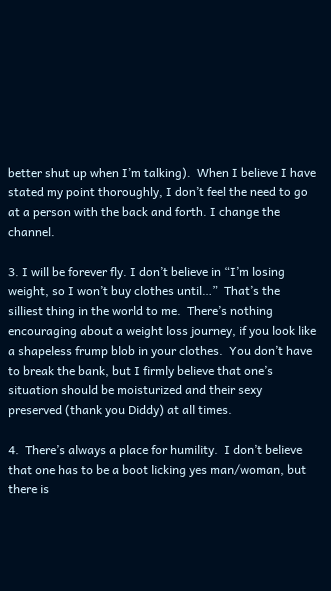better shut up when I’m talking).  When I believe I have stated my point thoroughly, I don’t feel the need to go at a person with the back and forth. I change the channel.

3. I will be forever fly. I don’t believe in “I’m losing weight, so I won’t buy clothes until…”  That’s the silliest thing in the world to me.  There’s nothing encouraging about a weight loss journey, if you look like a shapeless frump blob in your clothes.  You don’t have to break the bank, but I firmly believe that one’s situation should be moisturized and their sexy preserved (thank you Diddy) at all times.

4.  There’s always a place for humility.  I don’t believe that one has to be a boot licking yes man/woman, but there is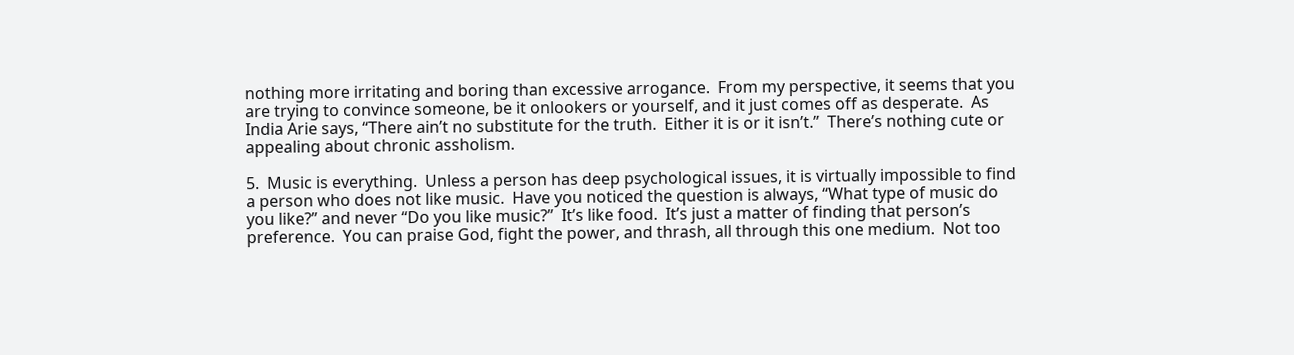nothing more irritating and boring than excessive arrogance.  From my perspective, it seems that you are trying to convince someone, be it onlookers or yourself, and it just comes off as desperate.  As India Arie says, “There ain’t no substitute for the truth.  Either it is or it isn’t.”  There’s nothing cute or appealing about chronic assholism.

5.  Music is everything.  Unless a person has deep psychological issues, it is virtually impossible to find a person who does not like music.  Have you noticed the question is always, “What type of music do you like?” and never “Do you like music?”  It’s like food.  It’s just a matter of finding that person’s preference.  You can praise God, fight the power, and thrash, all through this one medium.  Not too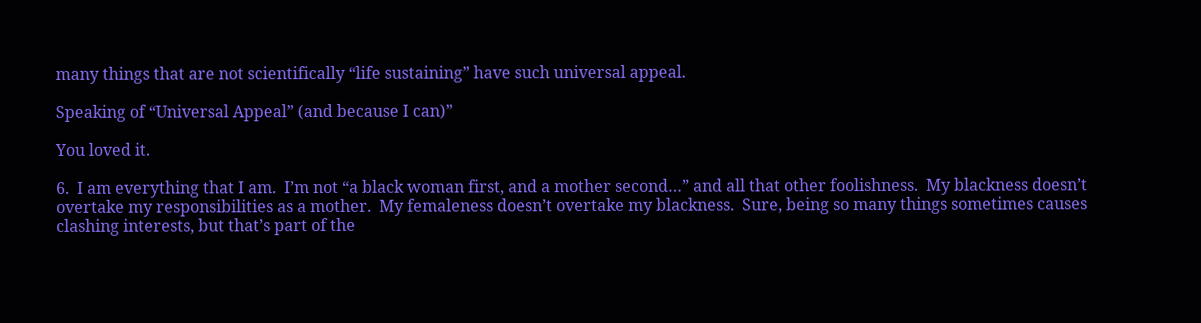many things that are not scientifically “life sustaining” have such universal appeal.

Speaking of “Universal Appeal” (and because I can)”

You loved it.

6.  I am everything that I am.  I’m not “a black woman first, and a mother second…” and all that other foolishness.  My blackness doesn’t overtake my responsibilities as a mother.  My femaleness doesn’t overtake my blackness.  Sure, being so many things sometimes causes clashing interests, but that’s part of the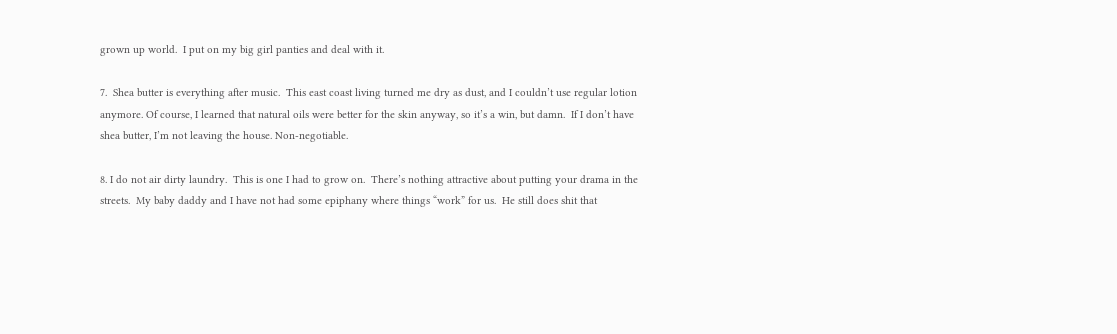grown up world.  I put on my big girl panties and deal with it.

7.  Shea butter is everything after music.  This east coast living turned me dry as dust, and I couldn’t use regular lotion anymore. Of course, I learned that natural oils were better for the skin anyway, so it’s a win, but damn.  If I don’t have shea butter, I’m not leaving the house. Non-negotiable.

8. I do not air dirty laundry.  This is one I had to grow on.  There’s nothing attractive about putting your drama in the streets.  My baby daddy and I have not had some epiphany where things “work” for us.  He still does shit that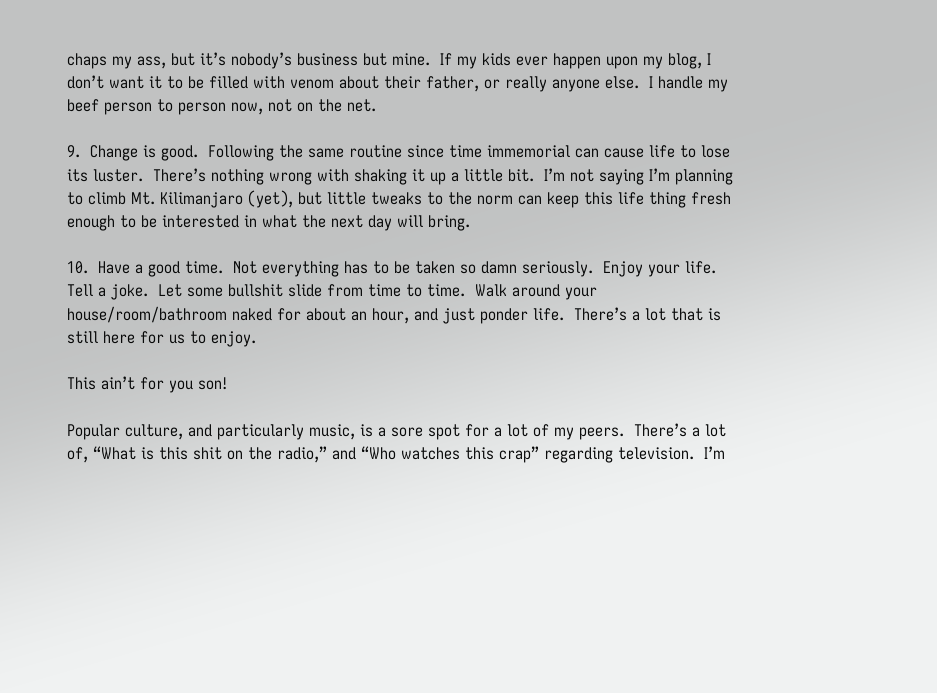chaps my ass, but it’s nobody’s business but mine.  If my kids ever happen upon my blog, I don’t want it to be filled with venom about their father, or really anyone else.  I handle my beef person to person now, not on the net.

9.  Change is good.  Following the same routine since time immemorial can cause life to lose its luster.  There’s nothing wrong with shaking it up a little bit.  I’m not saying I’m planning to climb Mt. Kilimanjaro (yet), but little tweaks to the norm can keep this life thing fresh enough to be interested in what the next day will bring.

10.  Have a good time.  Not everything has to be taken so damn seriously.  Enjoy your life.  Tell a joke.  Let some bullshit slide from time to time.  Walk around your house/room/bathroom naked for about an hour, and just ponder life.  There’s a lot that is still here for us to enjoy.

This ain’t for you son!

Popular culture, and particularly music, is a sore spot for a lot of my peers.  There’s a lot of, “What is this shit on the radio,” and “Who watches this crap” regarding television.  I’m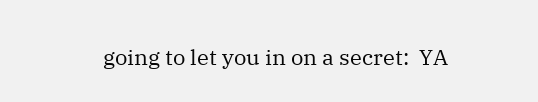going to let you in on a secret:  YA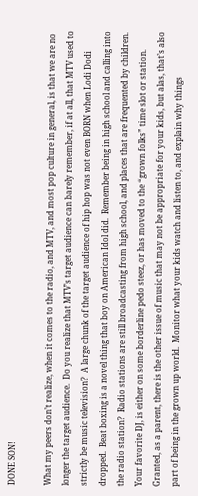DONE SON!

What my peers don’t realize, when it comes to the radio, and MTV, and most pop culture in general, is that we are no longer the target audience.  Do you realize that MTV’s target audience can barely remember, if at all, that MTV used to strictly be music television?  A large chunk of the target audience of hip hop was not even BORN when Lodi Dodi dropped.  Beat boxing is a novel thing that boy on American Idol did.  Remember being in high school and calling into the radio station?  Radio stations are still broadcasting from high school, and places that are frequented by children.  Your favorite DJ, is either on some borderline pedo steez, or has moved to the “grown folks” time slot or station.  Granted, as a parent, there is the other issue of music that may not be appropriate for your kids, but alas, that’s also part of being in the grown up world.  Monitor what your kids watch and listen to, and explain why things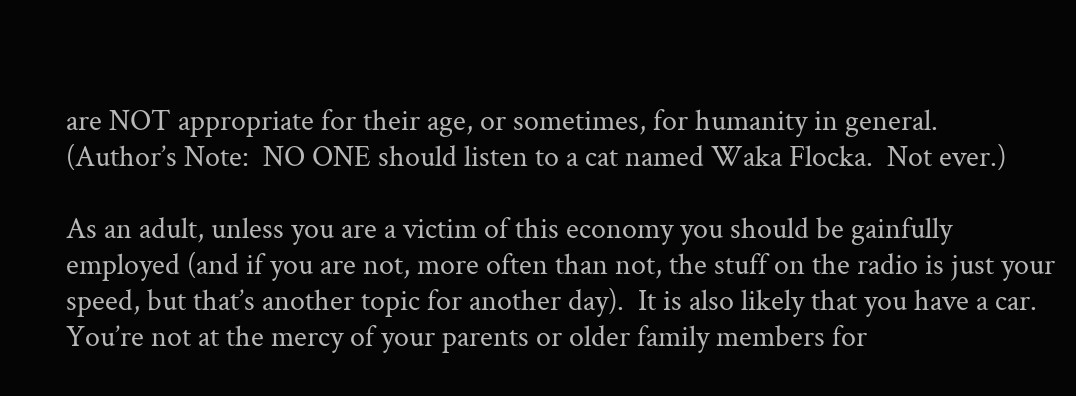are NOT appropriate for their age, or sometimes, for humanity in general.  (Author’s Note:  NO ONE should listen to a cat named Waka Flocka.  Not ever.)

As an adult, unless you are a victim of this economy you should be gainfully employed (and if you are not, more often than not, the stuff on the radio is just your speed, but that’s another topic for another day).  It is also likely that you have a car.  You’re not at the mercy of your parents or older family members for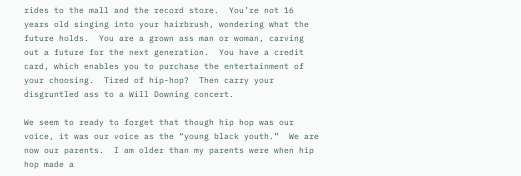rides to the mall and the record store.  You’re not 16 years old singing into your hairbrush, wondering what the future holds.  You are a grown ass man or woman, carving out a future for the next generation.  You have a credit card, which enables you to purchase the entertainment of your choosing.  Tired of hip-hop?  Then carry your disgruntled ass to a Will Downing concert.

We seem to ready to forget that though hip hop was our voice, it was our voice as the “young black youth.”  We are now our parents.  I am older than my parents were when hip hop made a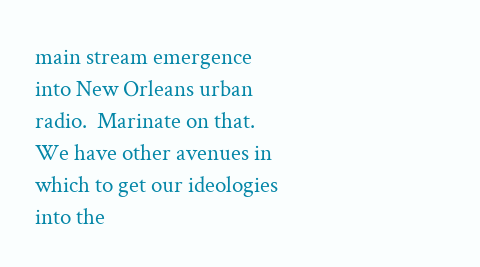main stream emergence into New Orleans urban radio.  Marinate on that.  We have other avenues in which to get our ideologies into the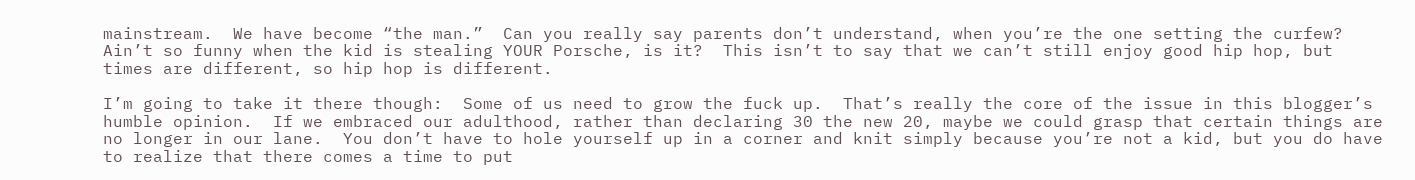mainstream.  We have become “the man.”  Can you really say parents don’t understand, when you’re the one setting the curfew?  Ain’t so funny when the kid is stealing YOUR Porsche, is it?  This isn’t to say that we can’t still enjoy good hip hop, but times are different, so hip hop is different.

I’m going to take it there though:  Some of us need to grow the fuck up.  That’s really the core of the issue in this blogger’s humble opinion.  If we embraced our adulthood, rather than declaring 30 the new 20, maybe we could grasp that certain things are no longer in our lane.  You don’t have to hole yourself up in a corner and knit simply because you’re not a kid, but you do have to realize that there comes a time to put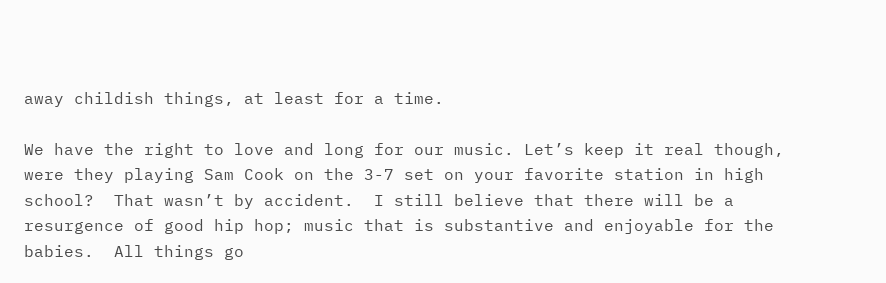away childish things, at least for a time.

We have the right to love and long for our music. Let’s keep it real though, were they playing Sam Cook on the 3-7 set on your favorite station in high school?  That wasn’t by accident.  I still believe that there will be a resurgence of good hip hop; music that is substantive and enjoyable for the babies.  All things go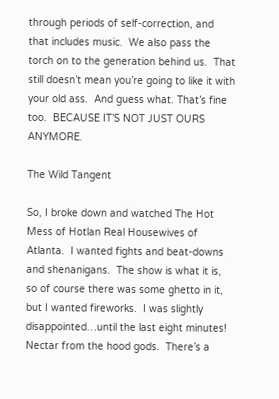through periods of self-correction, and that includes music.  We also pass the torch on to the generation behind us.  That still doesn’t mean you’re going to like it with your old ass.  And guess what. That’s fine too.  BECAUSE IT’S NOT JUST OURS ANYMORE.

The Wild Tangent

So, I broke down and watched The Hot Mess of Hotlan Real Housewives of Atlanta.  I wanted fights and beat-downs and shenanigans.  The show is what it is, so of course there was some ghetto in it, but I wanted fireworks.  I was slightly disappointed…until the last eight minutes!  Nectar from the hood gods.  There’s a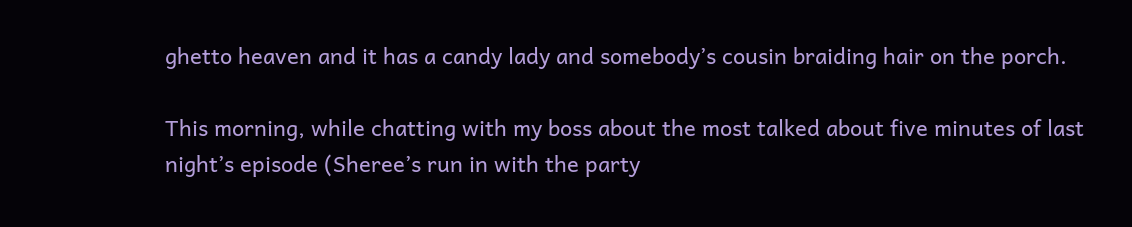ghetto heaven and it has a candy lady and somebody’s cousin braiding hair on the porch.

This morning, while chatting with my boss about the most talked about five minutes of last night’s episode (Sheree’s run in with the party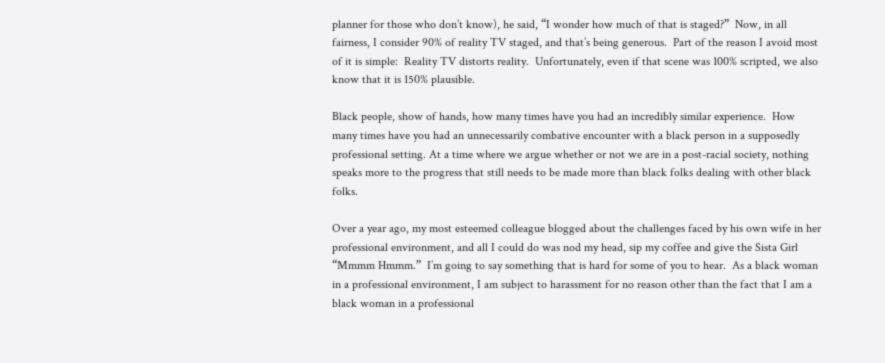planner for those who don’t know), he said, “I wonder how much of that is staged?”  Now, in all fairness, I consider 90% of reality TV staged, and that’s being generous.  Part of the reason I avoid most of it is simple:  Reality TV distorts reality.  Unfortunately, even if that scene was 100% scripted, we also know that it is 150% plausible.

Black people, show of hands, how many times have you had an incredibly similar experience.  How many times have you had an unnecessarily combative encounter with a black person in a supposedly professional setting. At a time where we argue whether or not we are in a post-racial society, nothing speaks more to the progress that still needs to be made more than black folks dealing with other black folks.

Over a year ago, my most esteemed colleague blogged about the challenges faced by his own wife in her professional environment, and all I could do was nod my head, sip my coffee and give the Sista Girl “Mmmm Hmmm.”  I’m going to say something that is hard for some of you to hear.  As a black woman in a professional environment, I am subject to harassment for no reason other than the fact that I am a black woman in a professional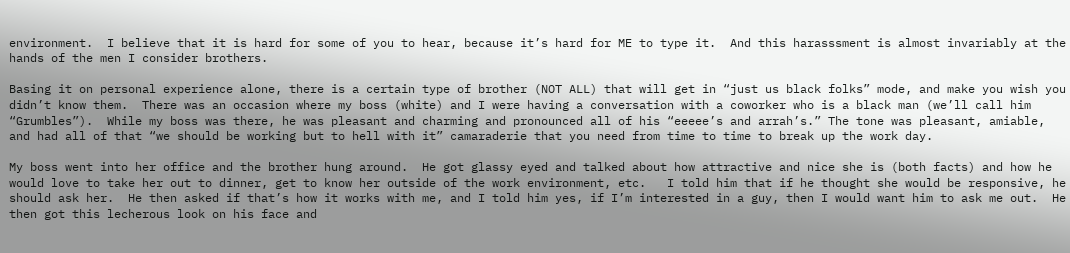environment.  I believe that it is hard for some of you to hear, because it’s hard for ME to type it.  And this harasssment is almost invariably at the hands of the men I consider brothers.

Basing it on personal experience alone, there is a certain type of brother (NOT ALL) that will get in “just us black folks” mode, and make you wish you didn’t know them.  There was an occasion where my boss (white) and I were having a conversation with a coworker who is a black man (we’ll call him “Grumbles”).  While my boss was there, he was pleasant and charming and pronounced all of his “eeeee’s and arrah’s.” The tone was pleasant, amiable, and had all of that “we should be working but to hell with it” camaraderie that you need from time to time to break up the work day.

My boss went into her office and the brother hung around.  He got glassy eyed and talked about how attractive and nice she is (both facts) and how he would love to take her out to dinner, get to know her outside of the work environment, etc.   I told him that if he thought she would be responsive, he should ask her.  He then asked if that’s how it works with me, and I told him yes, if I’m interested in a guy, then I would want him to ask me out.  He then got this lecherous look on his face and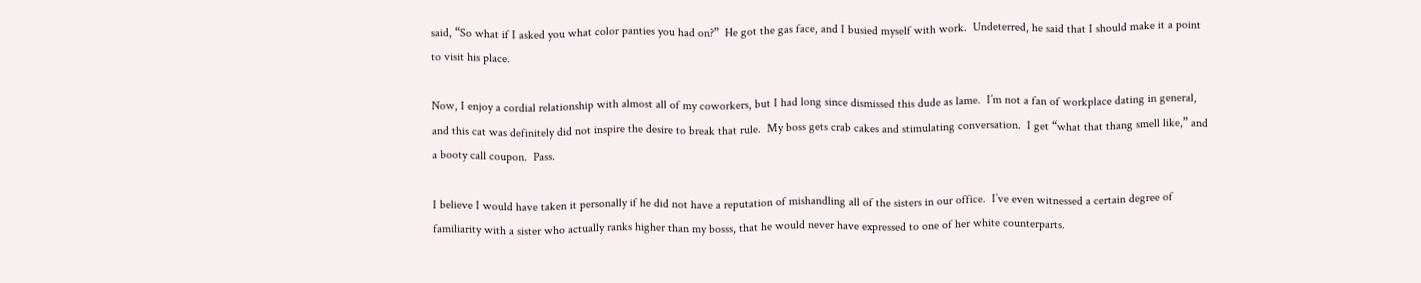said, “So what if I asked you what color panties you had on?”  He got the gas face, and I busied myself with work.  Undeterred, he said that I should make it a point to visit his place.

Now, I enjoy a cordial relationship with almost all of my coworkers, but I had long since dismissed this dude as lame.  I’m not a fan of workplace dating in general, and this cat was definitely did not inspire the desire to break that rule.  My boss gets crab cakes and stimulating conversation.  I get “what that thang smell like,” and a booty call coupon.  Pass.

I believe I would have taken it personally if he did not have a reputation of mishandling all of the sisters in our office.  I’ve even witnessed a certain degree of familiarity with a sister who actually ranks higher than my bosss, that he would never have expressed to one of her white counterparts.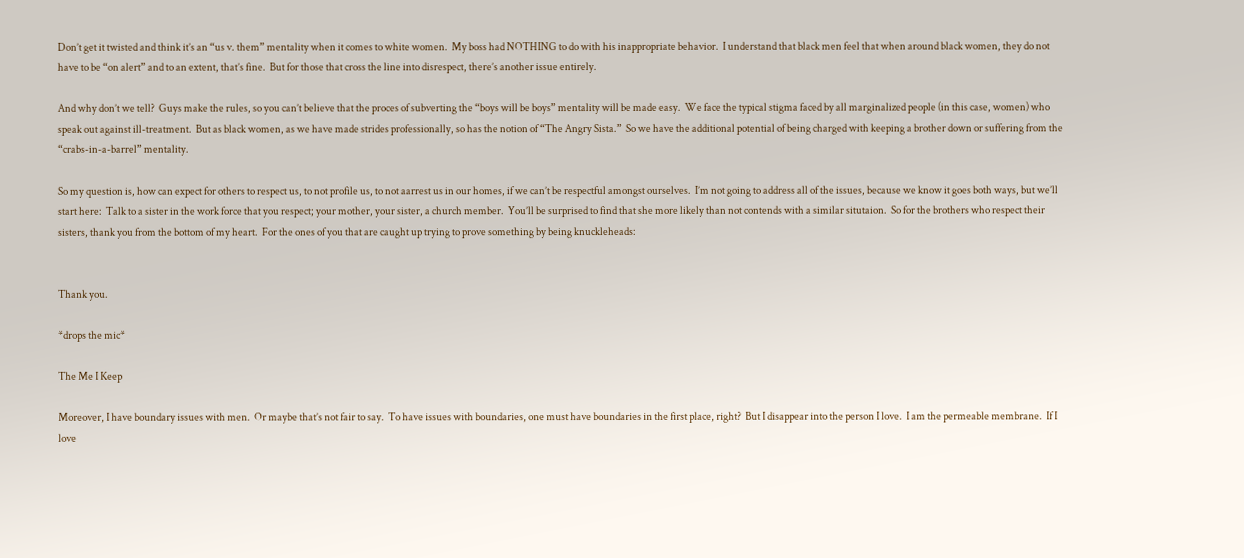Don’t get it twisted and think it’s an “us v. them” mentality when it comes to white women.  My boss had NOTHING to do with his inappropriate behavior.  I understand that black men feel that when around black women, they do not have to be “on alert” and to an extent, that’s fine.  But for those that cross the line into disrespect, there’s another issue entirely.

And why don’t we tell?  Guys make the rules, so you can’t believe that the proces of subverting the “boys will be boys” mentality will be made easy.  We face the typical stigma faced by all marginalized people (in this case, women) who speak out against ill-treatment.  But as black women, as we have made strides professionally, so has the notion of “The Angry Sista.”  So we have the additional potential of being charged with keeping a brother down or suffering from the “crabs-in-a-barrel” mentality.

So my question is, how can expect for others to respect us, to not profile us, to not aarrest us in our homes, if we can’t be respectful amongst ourselves.  I’m not going to address all of the issues, because we know it goes both ways, but we’ll start here:  Talk to a sister in the work force that you respect; your mother, your sister, a church member.  You’ll be surprised to find that she more likely than not contends with a similar situtaion.  So for the brothers who respect their sisters, thank you from the bottom of my heart.  For the ones of you that are caught up trying to prove something by being knuckleheads:


Thank you.

*drops the mic*

The Me I Keep

Moreover, I have boundary issues with men.  Or maybe that’s not fair to say.  To have issues with boundaries, one must have boundaries in the first place, right?  But I disappear into the person I love.  I am the permeable membrane.  If I love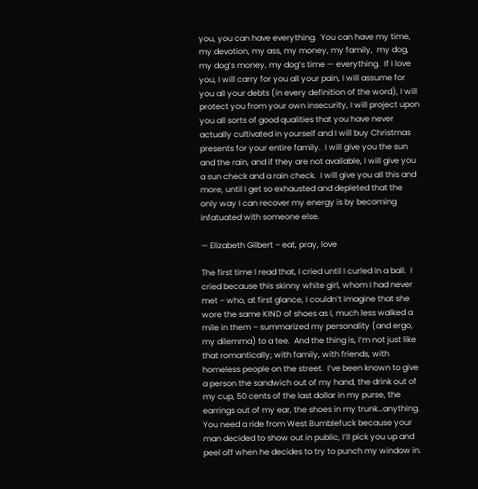you, you can have everything.  You can have my time, my devotion, my ass, my money, my family,  my dog, my dog’s money, my dog’s time — everything.  If I love you, I will carry for you all your pain, I will assume for you all your debts (in every definition of the word), I will protect you from your own insecurity, I will project upon you all sorts of good qualities that you have never actually cultivated in yourself and I will buy Christmas presents for your entire family.  I will give you the sun and the rain, and if they are not available, I will give you a sun check and a rain check.  I will give you all this and more, until I get so exhausted and depleted that the only way I can recover my energy is by becoming infatuated with someone else.

— Elizabeth Gilbert – eat, pray, love

The first time I read that, I cried until I curled in a ball.  I cried because this skinny white girl, whom I had never met – who, at first glance, I couldn’t imagine that she wore the same KIND of shoes as I, much less walked a mile in them – summarized my personality (and ergo, my dilemma) to a tee.  And the thing is, I’m not just like that romantically; with family, with friends, with homeless people on the street.  I’ve been known to give a person the sandwich out of my hand, the drink out of my cup, 50 cents of the last dollar in my purse, the earrings out of my ear, the shoes in my trunk…anything.  You need a ride from West Bumblefuck because your man decided to show out in public, I’ll pick you up and peel off when he decides to try to punch my window in.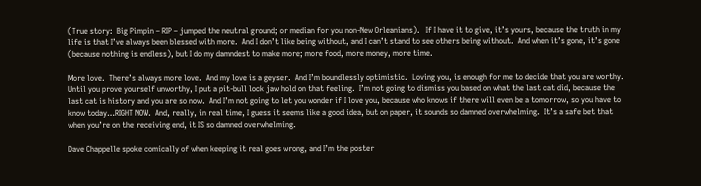(True story:  Big Pimpin – RIP – jumped the neutral ground; or median for you non-New Orleanians).   If I have it to give, it’s yours, because the truth in my life is that I’ve always been blessed with more.  And I don’t like being without, and I can’t stand to see others being without.  And when it’s gone, it’s gone (because nothing is endless), but I do my damndest to make more; more food, more money, more time.

More love.  There’s always more love.  And my love is a geyser.  And I’m boundlessly optimistic.  Loving you, is enough for me to decide that you are worthy.  Until you prove yourself unworthy, I put a pit-bull lock jaw hold on that feeling.  I’m not going to dismiss you based on what the last cat did, because the last cat is history and you are so now.  And I’m not going to let you wonder if I love you, because who knows if there will even be a tomorrow, so you have to know today…RIGHT NOW.  And, really, in real time, I guess it seems like a good idea, but on paper, it sounds so damned overwhelming.  It’s a safe bet that when you’re on the receiving end, it IS so damned overwhelming.

Dave Chappelle spoke comically of when keeping it real goes wrong, and I’m the poster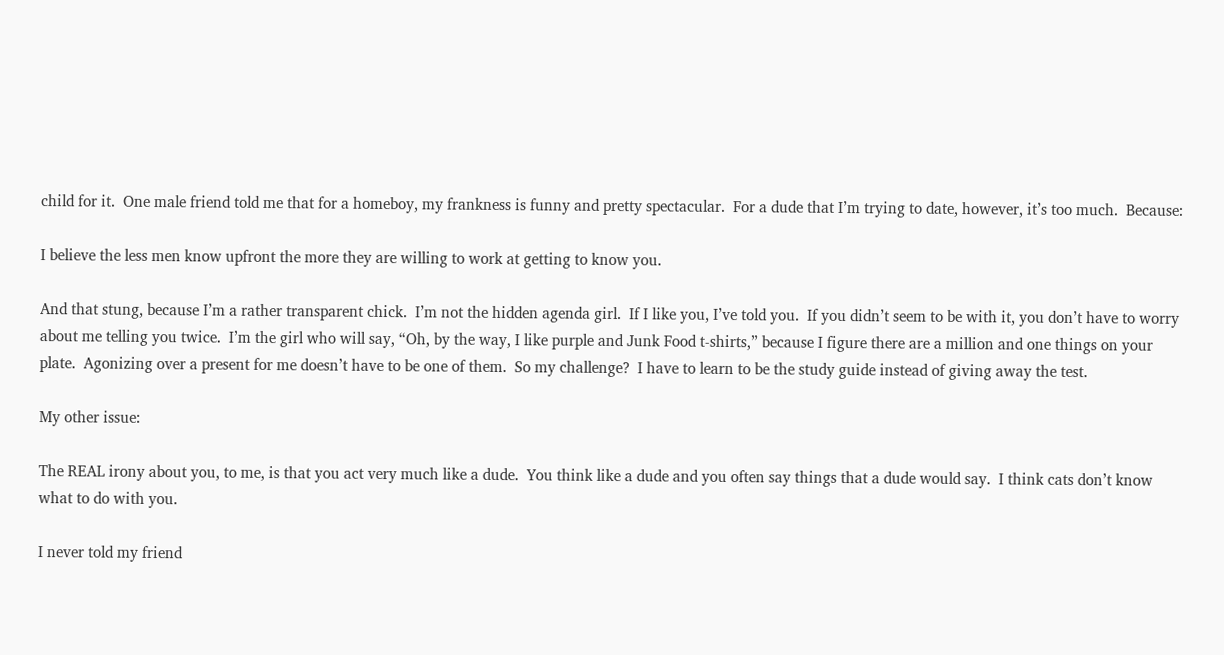child for it.  One male friend told me that for a homeboy, my frankness is funny and pretty spectacular.  For a dude that I’m trying to date, however, it’s too much.  Because:

I believe the less men know upfront the more they are willing to work at getting to know you.

And that stung, because I’m a rather transparent chick.  I’m not the hidden agenda girl.  If I like you, I’ve told you.  If you didn’t seem to be with it, you don’t have to worry about me telling you twice.  I’m the girl who will say, “Oh, by the way, I like purple and Junk Food t-shirts,” because I figure there are a million and one things on your plate.  Agonizing over a present for me doesn’t have to be one of them.  So my challenge?  I have to learn to be the study guide instead of giving away the test.

My other issue:

The REAL irony about you, to me, is that you act very much like a dude.  You think like a dude and you often say things that a dude would say.  I think cats don’t know what to do with you.

I never told my friend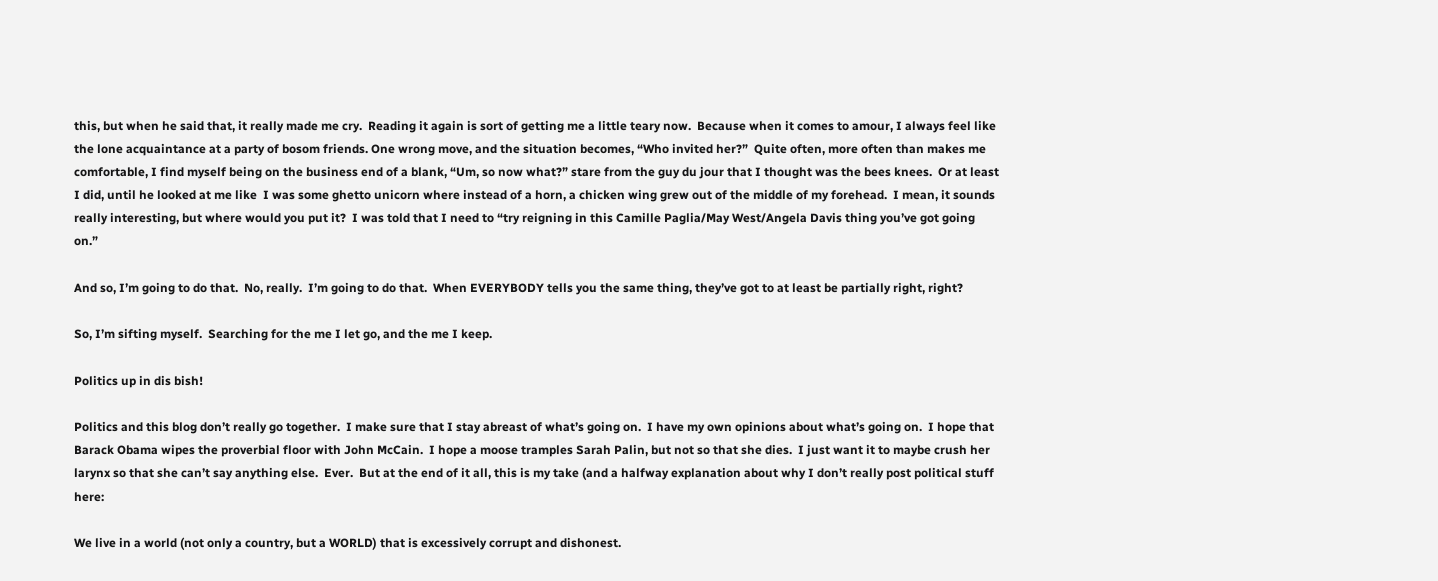this, but when he said that, it really made me cry.  Reading it again is sort of getting me a little teary now.  Because when it comes to amour, I always feel like the lone acquaintance at a party of bosom friends. One wrong move, and the situation becomes, “Who invited her?”  Quite often, more often than makes me comfortable, I find myself being on the business end of a blank, “Um, so now what?” stare from the guy du jour that I thought was the bees knees.  Or at least I did, until he looked at me like  I was some ghetto unicorn where instead of a horn, a chicken wing grew out of the middle of my forehead.  I mean, it sounds really interesting, but where would you put it?  I was told that I need to “try reigning in this Camille Paglia/May West/Angela Davis thing you’ve got going on.”

And so, I’m going to do that.  No, really.  I’m going to do that.  When EVERYBODY tells you the same thing, they’ve got to at least be partially right, right?

So, I’m sifting myself.  Searching for the me I let go, and the me I keep.

Politics up in dis bish!

Politics and this blog don’t really go together.  I make sure that I stay abreast of what’s going on.  I have my own opinions about what’s going on.  I hope that Barack Obama wipes the proverbial floor with John McCain.  I hope a moose tramples Sarah Palin, but not so that she dies.  I just want it to maybe crush her larynx so that she can’t say anything else.  Ever.  But at the end of it all, this is my take (and a halfway explanation about why I don’t really post political stuff here:

We live in a world (not only a country, but a WORLD) that is excessively corrupt and dishonest.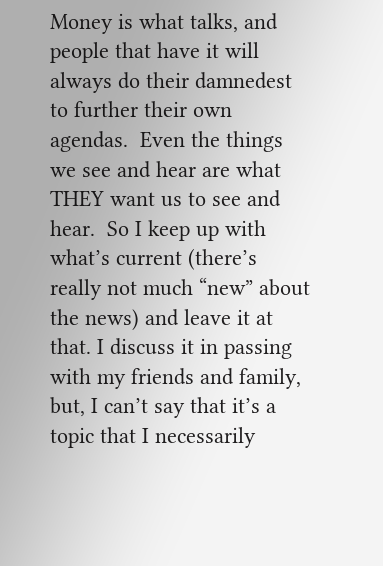Money is what talks, and people that have it will always do their damnedest to further their own agendas.  Even the things we see and hear are what THEY want us to see and hear.  So I keep up with what’s current (there’s really not much “new” about the news) and leave it at that. I discuss it in passing with my friends and family, but, I can’t say that it’s a topic that I necessarily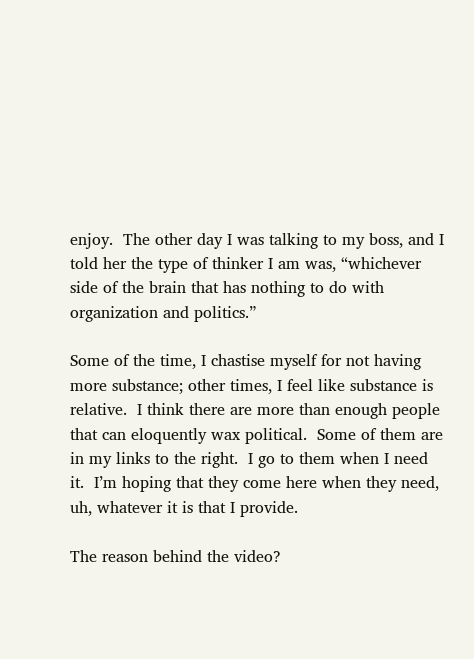enjoy.  The other day I was talking to my boss, and I told her the type of thinker I am was, “whichever side of the brain that has nothing to do with organization and politics.”

Some of the time, I chastise myself for not having more substance; other times, I feel like substance is relative.  I think there are more than enough people that can eloquently wax political.  Some of them are in my links to the right.  I go to them when I need it.  I’m hoping that they come here when they need, uh, whatever it is that I provide.

The reason behind the video?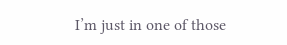I’m just in one of those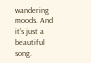wandering moods. And it’s just a beautiful song.